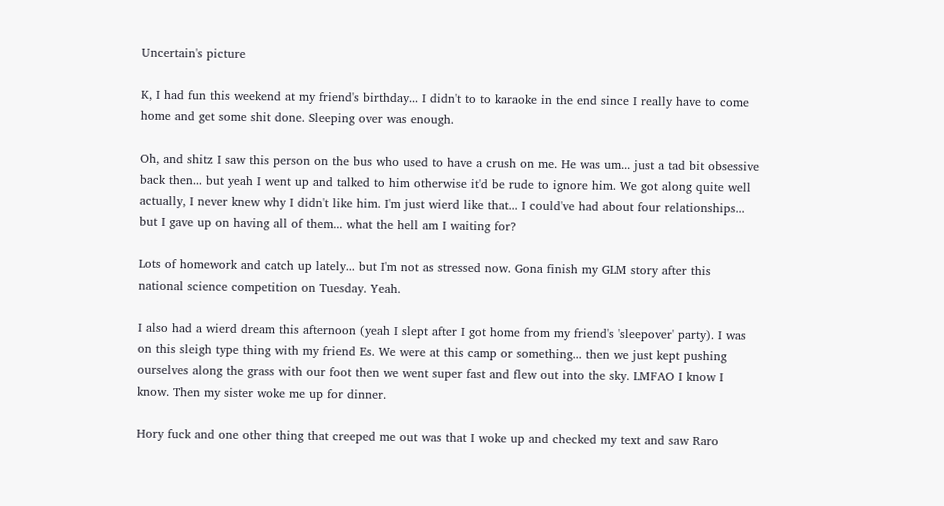Uncertain's picture

K, I had fun this weekend at my friend's birthday... I didn't to to karaoke in the end since I really have to come home and get some shit done. Sleeping over was enough.

Oh, and shitz I saw this person on the bus who used to have a crush on me. He was um... just a tad bit obsessive back then... but yeah I went up and talked to him otherwise it'd be rude to ignore him. We got along quite well actually, I never knew why I didn't like him. I'm just wierd like that... I could've had about four relationships... but I gave up on having all of them... what the hell am I waiting for?

Lots of homework and catch up lately... but I'm not as stressed now. Gona finish my GLM story after this national science competition on Tuesday. Yeah.

I also had a wierd dream this afternoon (yeah I slept after I got home from my friend's 'sleepover' party). I was on this sleigh type thing with my friend Es. We were at this camp or something... then we just kept pushing ourselves along the grass with our foot then we went super fast and flew out into the sky. LMFAO I know I know. Then my sister woke me up for dinner.

Hory fuck and one other thing that creeped me out was that I woke up and checked my text and saw Raro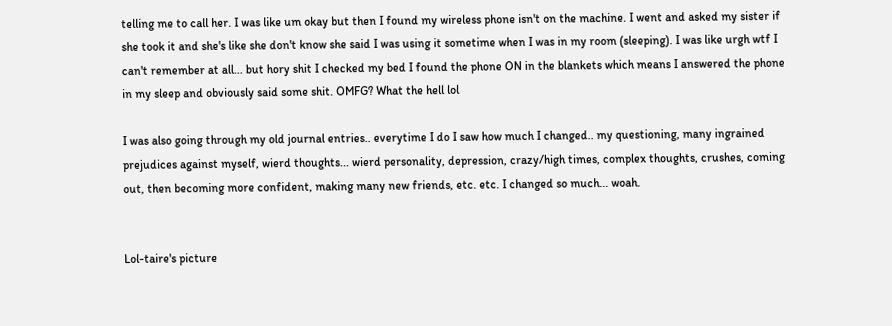telling me to call her. I was like um okay but then I found my wireless phone isn't on the machine. I went and asked my sister if she took it and she's like she don't know she said I was using it sometime when I was in my room (sleeping). I was like urgh wtf I can't remember at all... but hory shit I checked my bed I found the phone ON in the blankets which means I answered the phone in my sleep and obviously said some shit. OMFG? What the hell lol

I was also going through my old journal entries.. everytime I do I saw how much I changed.. my questioning, many ingrained prejudices against myself, wierd thoughts... wierd personality, depression, crazy/high times, complex thoughts, crushes, coming out, then becoming more confident, making many new friends, etc. etc. I changed so much... woah.


Lol-taire's picture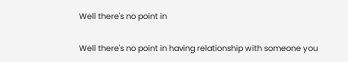Well there's no point in

Well there's no point in having relationship with someone you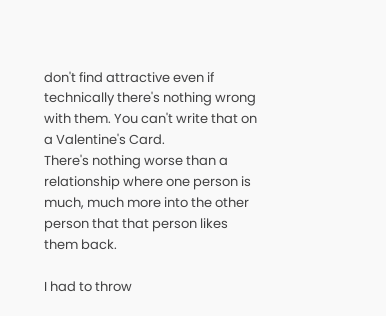don't find attractive even if technically there's nothing wrong with them. You can't write that on a Valentine's Card.
There's nothing worse than a relationship where one person is much, much more into the other person that that person likes them back.

I had to throw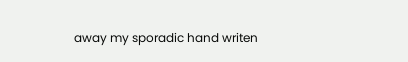away my sporadic hand writen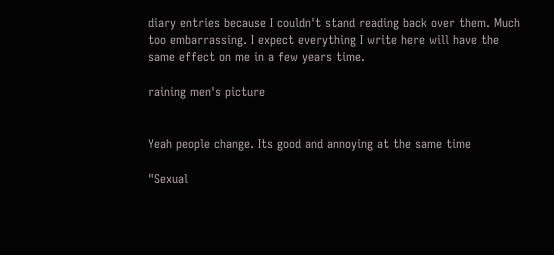diary entries because I couldn't stand reading back over them. Much too embarrassing. I expect everything I write here will have the same effect on me in a few years time.

raining men's picture


Yeah people change. Its good and annoying at the same time

"Sexual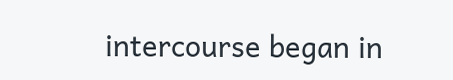intercourse began in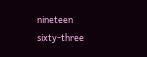nineteen sixty-three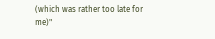(which was rather too late for me)"